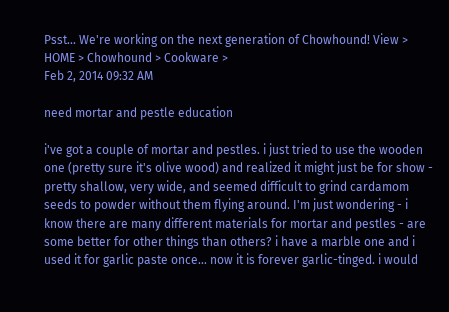Psst... We're working on the next generation of Chowhound! View >
HOME > Chowhound > Cookware >
Feb 2, 2014 09:32 AM

need mortar and pestle education

i've got a couple of mortar and pestles. i just tried to use the wooden one (pretty sure it's olive wood) and realized it might just be for show - pretty shallow, very wide, and seemed difficult to grind cardamom seeds to powder without them flying around. I'm just wondering - i know there are many different materials for mortar and pestles - are some better for other things than others? i have a marble one and i used it for garlic paste once... now it is forever garlic-tinged. i would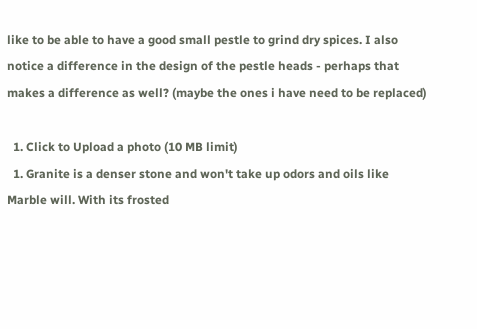like to be able to have a good small pestle to grind dry spices. I also notice a difference in the design of the pestle heads - perhaps that makes a difference as well? (maybe the ones i have need to be replaced)

  1. Click to Upload a photo (10 MB limit)
  1. Granite is a denser stone and won't take up odors and oils like Marble will. With its frosted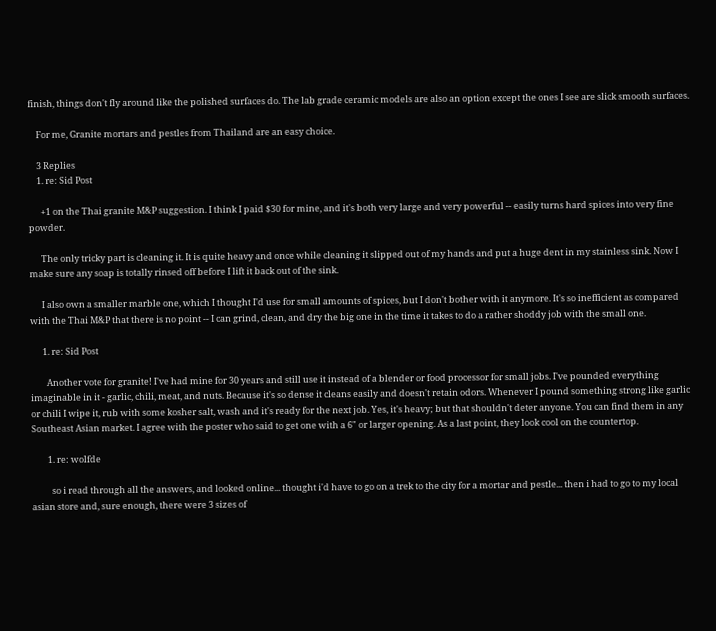finish, things don't fly around like the polished surfaces do. The lab grade ceramic models are also an option except the ones I see are slick smooth surfaces.

    For me, Granite mortars and pestles from Thailand are an easy choice.

    3 Replies
    1. re: Sid Post

      +1 on the Thai granite M&P suggestion. I think I paid $30 for mine, and it's both very large and very powerful -- easily turns hard spices into very fine powder.

      The only tricky part is cleaning it. It is quite heavy and once while cleaning it slipped out of my hands and put a huge dent in my stainless sink. Now I make sure any soap is totally rinsed off before I lift it back out of the sink.

      I also own a smaller marble one, which I thought I'd use for small amounts of spices, but I don't bother with it anymore. It's so inefficient as compared with the Thai M&P that there is no point -- I can grind, clean, and dry the big one in the time it takes to do a rather shoddy job with the small one.

      1. re: Sid Post

        Another vote for granite! I've had mine for 30 years and still use it instead of a blender or food processor for small jobs. I've pounded everything imaginable in it - garlic, chili, meat, and nuts. Because it's so dense it cleans easily and doesn't retain odors. Whenever I pound something strong like garlic or chili I wipe it, rub with some kosher salt, wash and it's ready for the next job. Yes, it's heavy; but that shouldn't deter anyone. You can find them in any Southeast Asian market. I agree with the poster who said to get one with a 6" or larger opening. As a last point, they look cool on the countertop.

        1. re: wolfde

          so i read through all the answers, and looked online... thought i'd have to go on a trek to the city for a mortar and pestle... then i had to go to my local asian store and, sure enough, there were 3 sizes of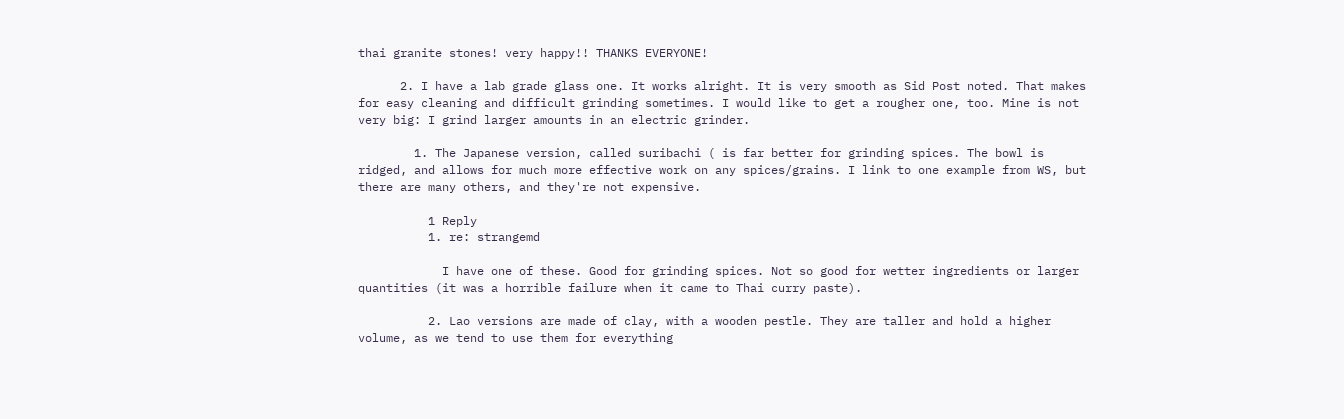thai granite stones! very happy!! THANKS EVERYONE!

      2. I have a lab grade glass one. It works alright. It is very smooth as Sid Post noted. That makes for easy cleaning and difficult grinding sometimes. I would like to get a rougher one, too. Mine is not very big: I grind larger amounts in an electric grinder.

        1. The Japanese version, called suribachi ( is far better for grinding spices. The bowl is ridged, and allows for much more effective work on any spices/grains. I link to one example from WS, but there are many others, and they're not expensive.

          1 Reply
          1. re: strangemd

            I have one of these. Good for grinding spices. Not so good for wetter ingredients or larger quantities (it was a horrible failure when it came to Thai curry paste).

          2. Lao versions are made of clay, with a wooden pestle. They are taller and hold a higher volume, as we tend to use them for everything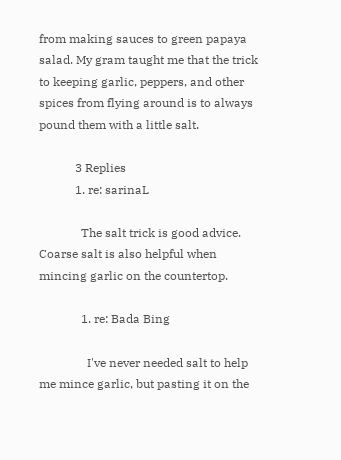from making sauces to green papaya salad. My gram taught me that the trick to keeping garlic, peppers, and other spices from flying around is to always pound them with a little salt.

            3 Replies
            1. re: sarinaL

              The salt trick is good advice. Coarse salt is also helpful when mincing garlic on the countertop.

              1. re: Bada Bing

                I've never needed salt to help me mince garlic, but pasting it on the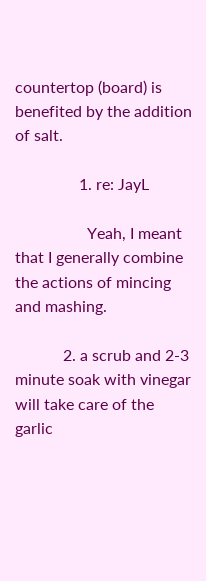countertop (board) is benefited by the addition of salt.

                1. re: JayL

                  Yeah, I meant that I generally combine the actions of mincing and mashing.

            2. a scrub and 2-3 minute soak with vinegar will take care of the garlic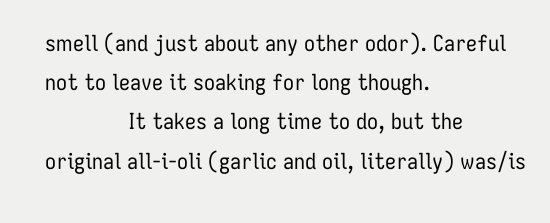smell (and just about any other odor). Careful not to leave it soaking for long though.
              It takes a long time to do, but the original all-i-oli (garlic and oil, literally) was/is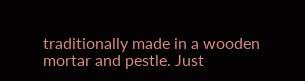traditionally made in a wooden mortar and pestle. Just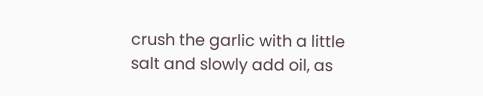crush the garlic with a little salt and slowly add oil, as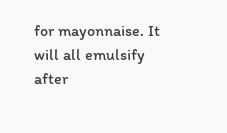for mayonnaise. It will all emulsify after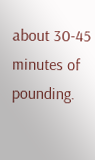about 30-45 minutes of pounding.